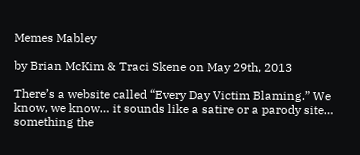Memes Mabley

by Brian McKim & Traci Skene on May 29th, 2013

There’s a website called “Every Day Victim Blaming.” We know, we know… it sounds like a satire or a parody site… something the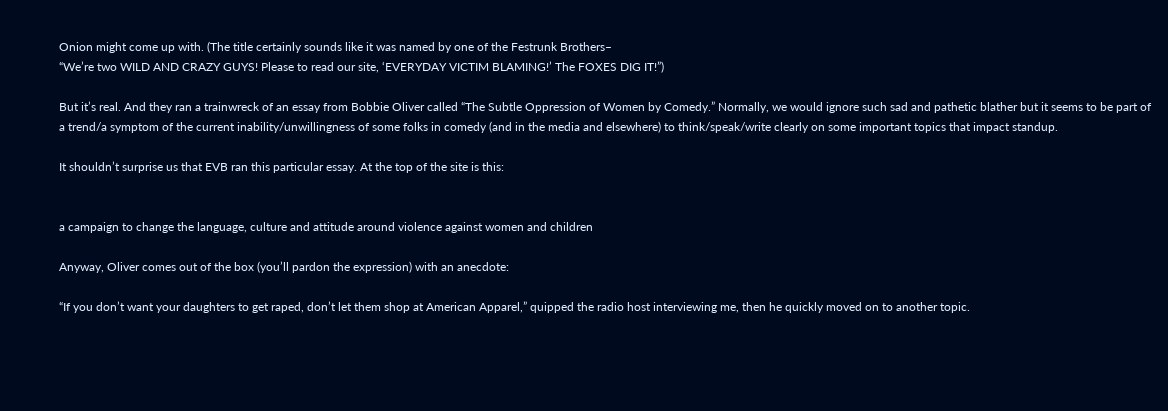Onion might come up with. (The title certainly sounds like it was named by one of the Festrunk Brothers–
“We’re two WILD AND CRAZY GUYS! Please to read our site, ‘EVERYDAY VICTIM BLAMING!’ The FOXES DIG IT!”)

But it’s real. And they ran a trainwreck of an essay from Bobbie Oliver called “The Subtle Oppression of Women by Comedy.” Normally, we would ignore such sad and pathetic blather but it seems to be part of a trend/a symptom of the current inability/unwillingness of some folks in comedy (and in the media and elsewhere) to think/speak/write clearly on some important topics that impact standup.

It shouldn’t surprise us that EVB ran this particular essay. At the top of the site is this:


a campaign to change the language, culture and attitude around violence against women and children

Anyway, Oliver comes out of the box (you’ll pardon the expression) with an anecdote:

“If you don’t want your daughters to get raped, don’t let them shop at American Apparel,” quipped the radio host interviewing me, then he quickly moved on to another topic.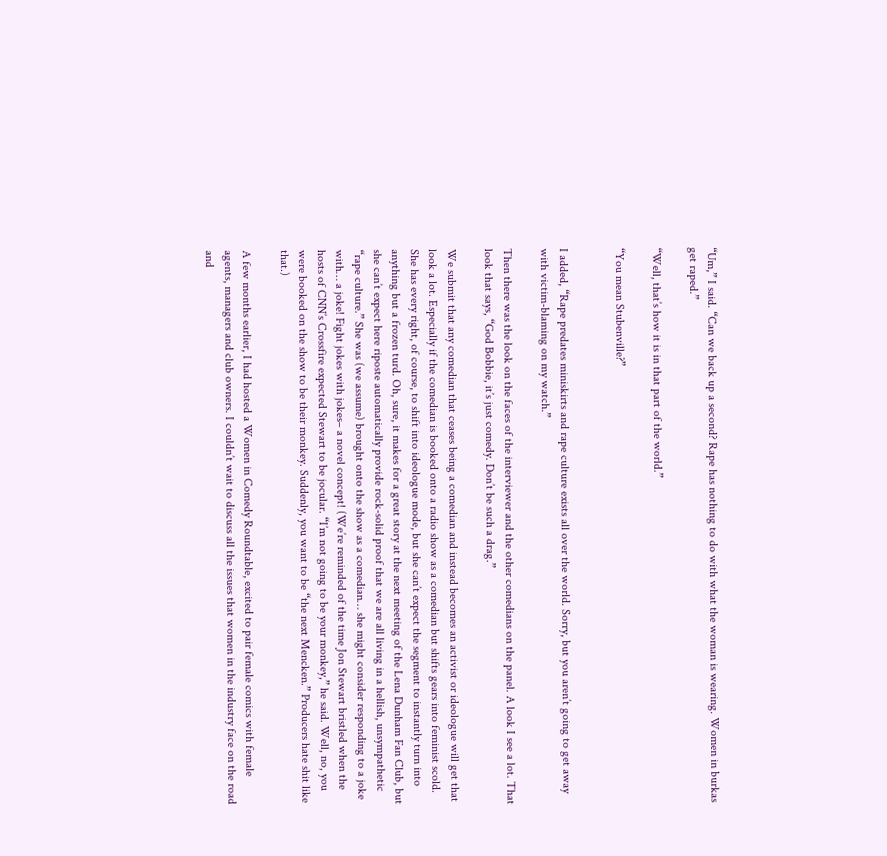“Um,” I said. “Can we back up a second? Rape has nothing to do with what the woman is wearing. Women in burkas get raped.”

“Well, that’s how it is in that part of the world.”

“You mean Stubenville?”


I added, “Rape predates miniskirts and rape culture exists all over the world. Sorry, but you aren’t going to get away with victim-blaming on my watch.”

Then there was the look on the faces of the interviewer and the other comedians on the panel. A look I see a lot. That look that says, “God Bobbie, it’s just comedy. Don’t be such a drag.”

We submit that any comedian that ceases being a comedian and instead becomes an activist or ideologue will get that look a lot. Especially if the comedian is booked onto a radio show as a comedian but shifts gears into feminist scold. She has every right, of course, to shift into ideologue mode, but she can’t expect the segment to instantly turn into anything but a frozen turd. Oh, sure, it makes for a great story at the next meeting of the Lena Dunham Fan Club, but she can’t expect here riposte automatically provide rock-solid proof that we are all living in a hellish, unsympathetic “rape culture.” She was (we assume) brought onto the show as a comedian… she might consider responding to a joke with… a joke! Fight jokes with jokes– a novel concept! (We’re reminded of the time Jon Stewart bristled when the hosts of CNN’s Crossfire expected Stewart to be jocular. “I’m not going to be your monkey,” he said. Well, no, you were booked on the show to be their monkey. Suddenly, you want to be “the next Mencken.” Producers hate shit like that.)

A few months earlier, I had hosted a Women in Comedy Roundtable, excited to pair female comics with female agents, managers and club owners. I couldn’t wait to discuss all the issues that women in the industry face on the road and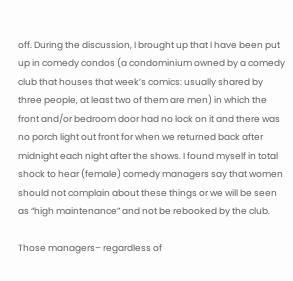off. During the discussion, I brought up that I have been put up in comedy condos (a condominium owned by a comedy club that houses that week’s comics: usually shared by three people, at least two of them are men) in which the front and/or bedroom door had no lock on it and there was no porch light out front for when we returned back after midnight each night after the shows. I found myself in total shock to hear (female) comedy managers say that women should not complain about these things or we will be seen as “high maintenance” and not be rebooked by the club.

Those managers– regardless of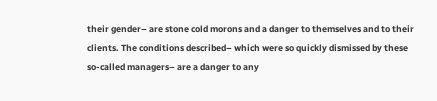their gender– are stone cold morons and a danger to themselves and to their clients. The conditions described– which were so quickly dismissed by these so-called managers– are a danger to any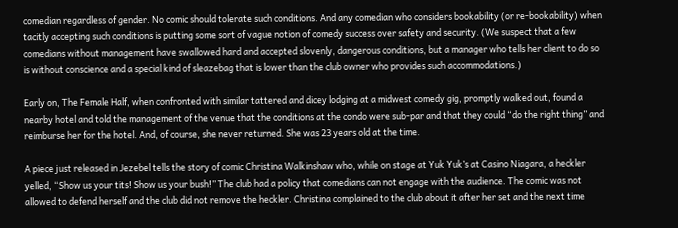comedian regardless of gender. No comic should tolerate such conditions. And any comedian who considers bookability (or re-bookability) when tacitly accepting such conditions is putting some sort of vague notion of comedy success over safety and security. (We suspect that a few comedians without management have swallowed hard and accepted slovenly, dangerous conditions, but a manager who tells her client to do so is without conscience and a special kind of sleazebag that is lower than the club owner who provides such accommodations.)

Early on, The Female Half, when confronted with similar tattered and dicey lodging at a midwest comedy gig, promptly walked out, found a nearby hotel and told the management of the venue that the conditions at the condo were sub-par and that they could “do the right thing” and reimburse her for the hotel. And, of course, she never returned. She was 23 years old at the time.

A piece just released in Jezebel tells the story of comic Christina Walkinshaw who, while on stage at Yuk Yuk’s at Casino Niagara, a heckler yelled, “Show us your tits! Show us your bush!” The club had a policy that comedians can not engage with the audience. The comic was not allowed to defend herself and the club did not remove the heckler. Christina complained to the club about it after her set and the next time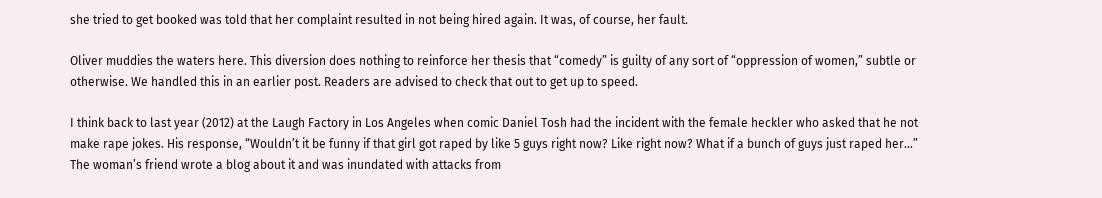she tried to get booked was told that her complaint resulted in not being hired again. It was, of course, her fault.

Oliver muddies the waters here. This diversion does nothing to reinforce her thesis that “comedy” is guilty of any sort of “oppression of women,” subtle or otherwise. We handled this in an earlier post. Readers are advised to check that out to get up to speed.

I think back to last year (2012) at the Laugh Factory in Los Angeles when comic Daniel Tosh had the incident with the female heckler who asked that he not make rape jokes. His response, “Wouldn’t it be funny if that girl got raped by like 5 guys right now? Like right now? What if a bunch of guys just raped her…” The woman’s friend wrote a blog about it and was inundated with attacks from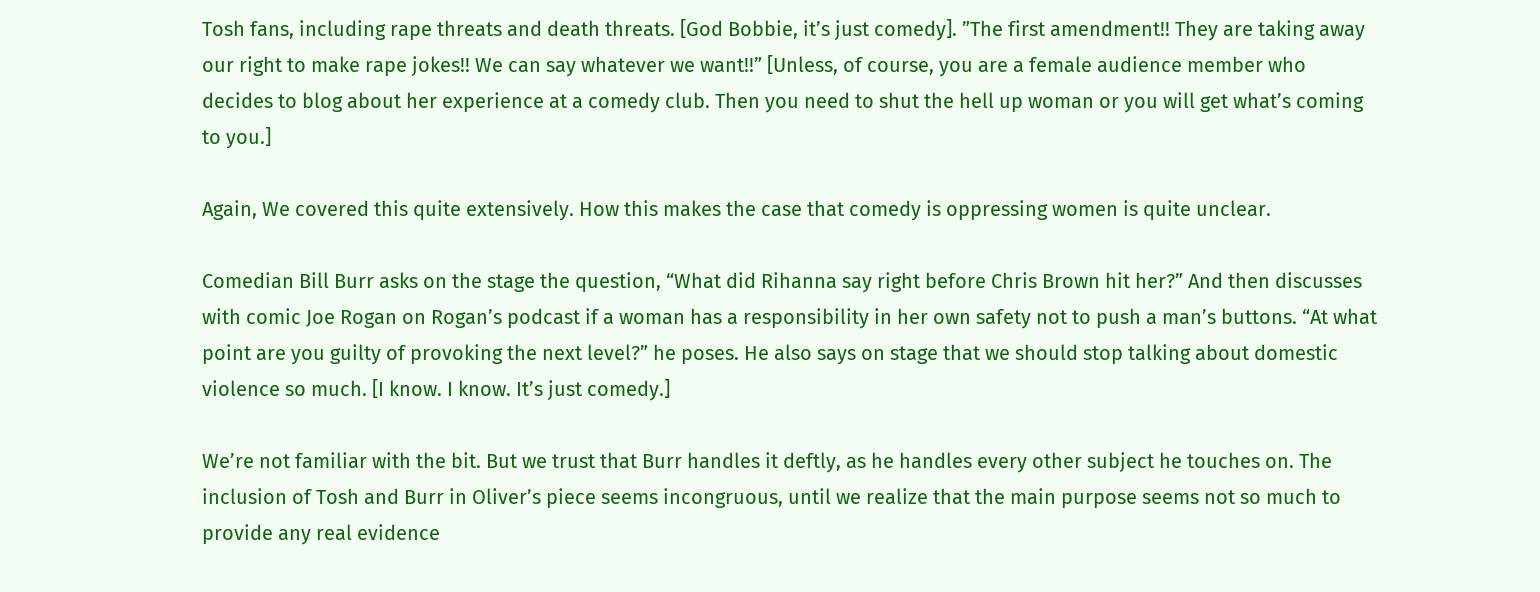Tosh fans, including rape threats and death threats. [God Bobbie, it’s just comedy]. ”The first amendment!! They are taking away our right to make rape jokes!! We can say whatever we want!!” [Unless, of course, you are a female audience member who decides to blog about her experience at a comedy club. Then you need to shut the hell up woman or you will get what’s coming to you.]

Again, We covered this quite extensively. How this makes the case that comedy is oppressing women is quite unclear.

Comedian Bill Burr asks on the stage the question, “What did Rihanna say right before Chris Brown hit her?” And then discusses with comic Joe Rogan on Rogan’s podcast if a woman has a responsibility in her own safety not to push a man’s buttons. “At what point are you guilty of provoking the next level?” he poses. He also says on stage that we should stop talking about domestic violence so much. [I know. I know. It’s just comedy.]

We’re not familiar with the bit. But we trust that Burr handles it deftly, as he handles every other subject he touches on. The inclusion of Tosh and Burr in Oliver’s piece seems incongruous, until we realize that the main purpose seems not so much to provide any real evidence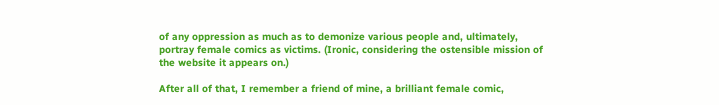of any oppression as much as to demonize various people and, ultimately, portray female comics as victims. (Ironic, considering the ostensible mission of the website it appears on.)

After all of that, I remember a friend of mine, a brilliant female comic,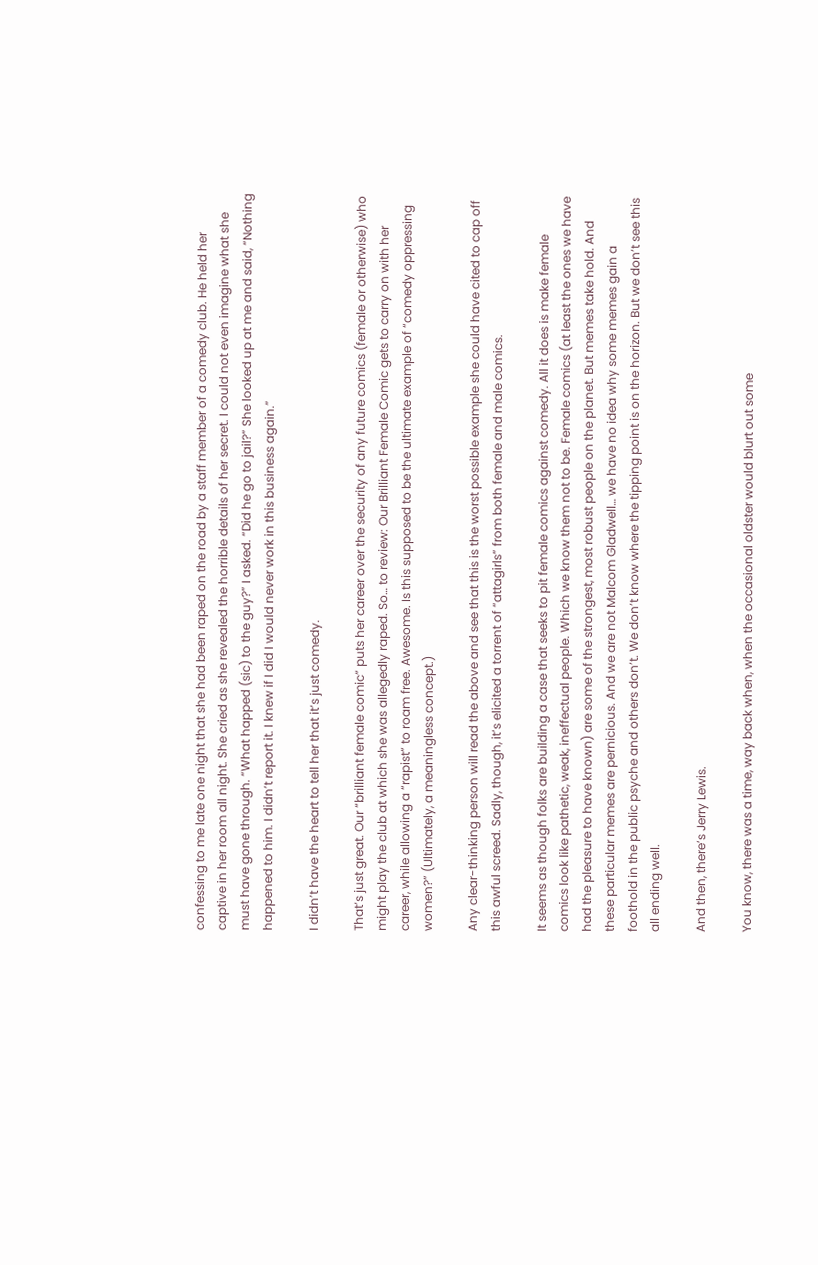confessing to me late one night that she had been raped on the road by a staff member of a comedy club. He held her captive in her room all night. She cried as she revealed the horrible details of her secret. I could not even imagine what she must have gone through. “What happed (sic) to the guy?” I asked. “Did he go to jail?” She looked up at me and said, “Nothing happened to him. I didn’t report it. I knew if I did I would never work in this business again.”

I didn’t have the heart to tell her that it’s just comedy.

That’s just great. Our “brilliant female comic” puts her career over the security of any future comics (female or otherwise) who might play the club at which she was allegedly raped. So… to review: Our Brilliant Female Comic gets to carry on with her career, while allowing a “rapist” to roam free. Awesome. Is this supposed to be the ultimate example of “comedy oppressing women?” (Ultimately, a meaningless concept.)

Any clear-thinking person will read the above and see that this is the worst possible example she could have cited to cap off this awful screed. Sadly, though, it’s elicited a torrent of “attagirls” from both female and male comics.

It seems as though folks are building a case that seeks to pit female comics against comedy. All it does is make female comics look like pathetic, weak, ineffectual people. Which we know them not to be. Female comics (at least the ones we have had the pleasure to have known) are some of the strongest, most robust people on the planet. But memes take hold. And these particular memes are pernicious. And we are not Malcom Gladwell… we have no idea why some memes gain a foothold in the public psyche and others don’t. We don’t know where the tipping point is on the horizon. But we don’t see this all ending well.

And then, there’s Jerry Lewis.

You know, there was a time, way back when, when the occasional oldster would blurt out some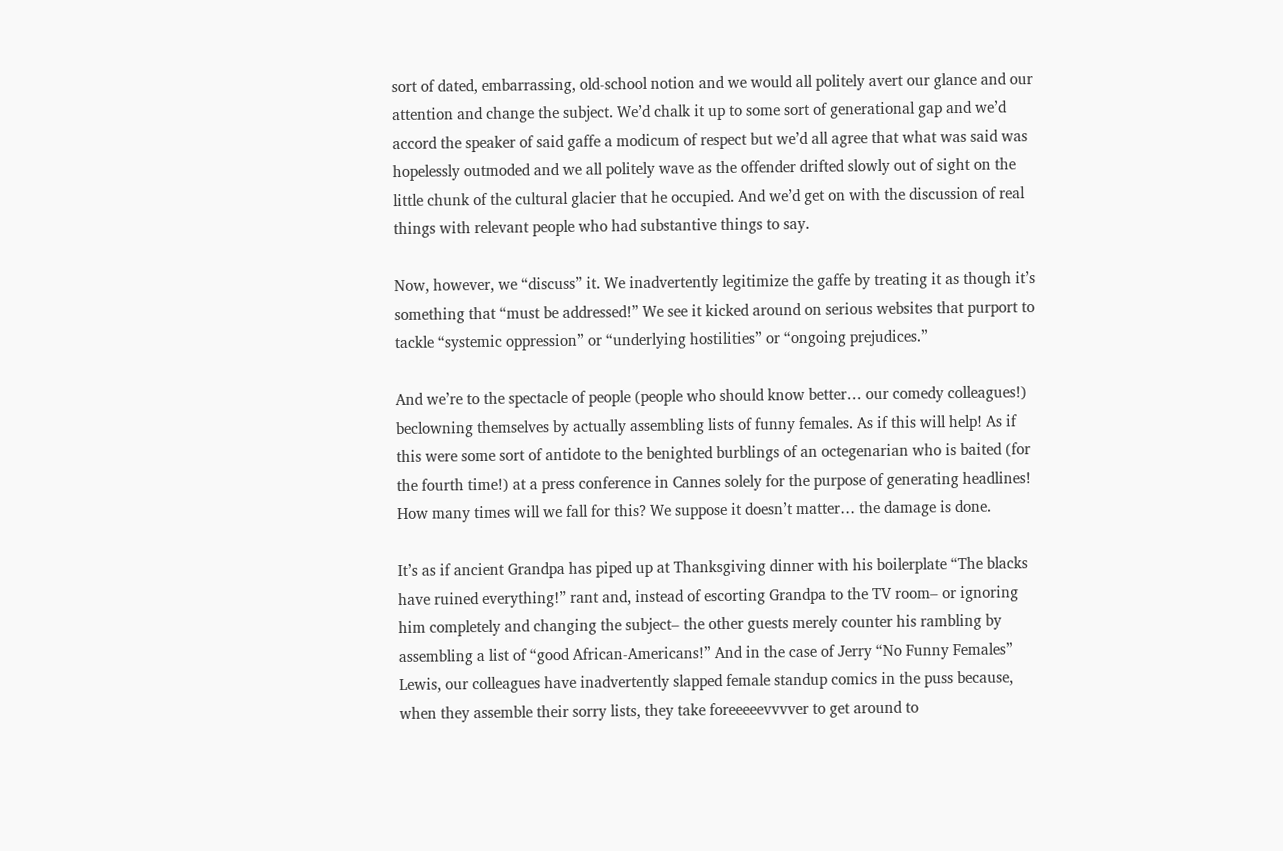sort of dated, embarrassing, old-school notion and we would all politely avert our glance and our attention and change the subject. We’d chalk it up to some sort of generational gap and we’d accord the speaker of said gaffe a modicum of respect but we’d all agree that what was said was hopelessly outmoded and we all politely wave as the offender drifted slowly out of sight on the little chunk of the cultural glacier that he occupied. And we’d get on with the discussion of real things with relevant people who had substantive things to say.

Now, however, we “discuss” it. We inadvertently legitimize the gaffe by treating it as though it’s something that “must be addressed!” We see it kicked around on serious websites that purport to tackle “systemic oppression” or “underlying hostilities” or “ongoing prejudices.”

And we’re to the spectacle of people (people who should know better… our comedy colleagues!) beclowning themselves by actually assembling lists of funny females. As if this will help! As if this were some sort of antidote to the benighted burblings of an octegenarian who is baited (for the fourth time!) at a press conference in Cannes solely for the purpose of generating headlines! How many times will we fall for this? We suppose it doesn’t matter… the damage is done.

It’s as if ancient Grandpa has piped up at Thanksgiving dinner with his boilerplate “The blacks have ruined everything!” rant and, instead of escorting Grandpa to the TV room– or ignoring him completely and changing the subject– the other guests merely counter his rambling by assembling a list of “good African-Americans!” And in the case of Jerry “No Funny Females” Lewis, our colleagues have inadvertently slapped female standup comics in the puss because, when they assemble their sorry lists, they take foreeeeevvvver to get around to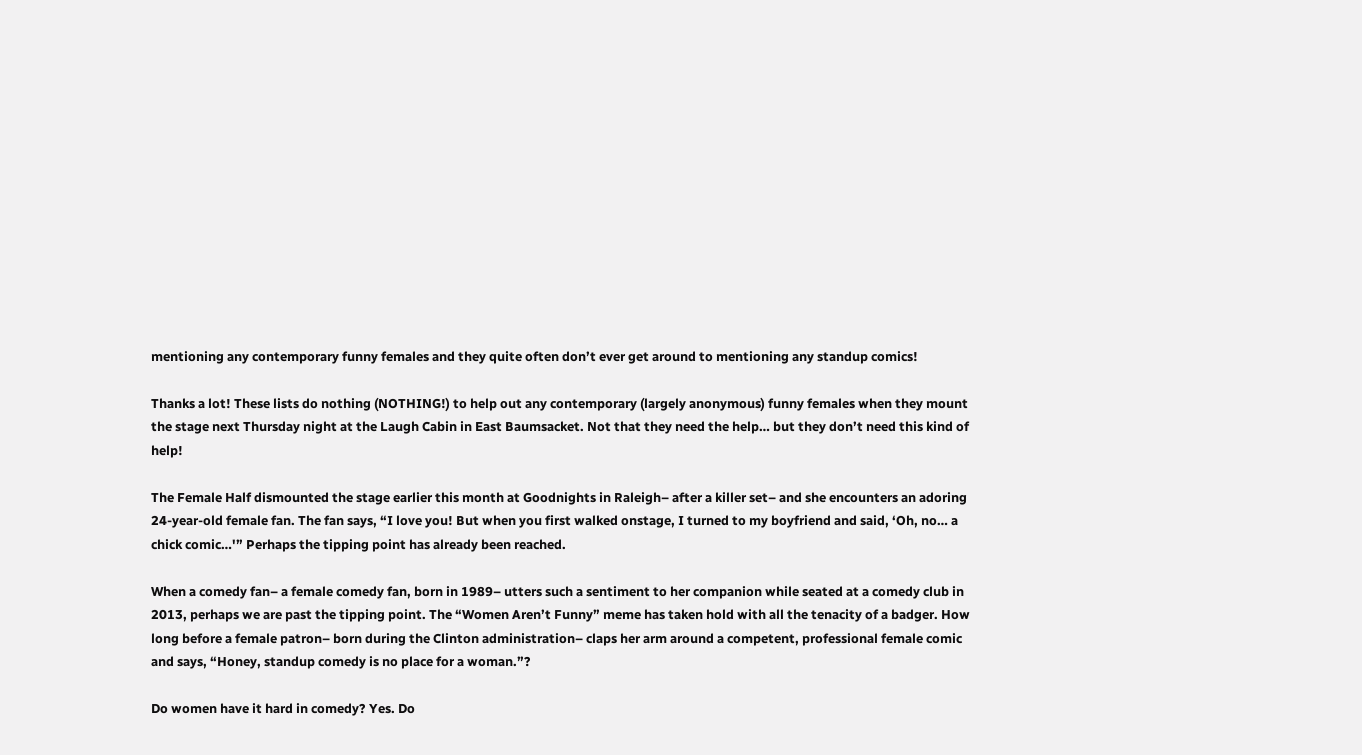mentioning any contemporary funny females and they quite often don’t ever get around to mentioning any standup comics!

Thanks a lot! These lists do nothing (NOTHING!) to help out any contemporary (largely anonymous) funny females when they mount the stage next Thursday night at the Laugh Cabin in East Baumsacket. Not that they need the help… but they don’t need this kind of help!

The Female Half dismounted the stage earlier this month at Goodnights in Raleigh– after a killer set– and she encounters an adoring 24-year-old female fan. The fan says, “I love you! But when you first walked onstage, I turned to my boyfriend and said, ‘Oh, no… a chick comic…'” Perhaps the tipping point has already been reached.

When a comedy fan– a female comedy fan, born in 1989– utters such a sentiment to her companion while seated at a comedy club in 2013, perhaps we are past the tipping point. The “Women Aren’t Funny” meme has taken hold with all the tenacity of a badger. How long before a female patron– born during the Clinton administration– claps her arm around a competent, professional female comic and says, “Honey, standup comedy is no place for a woman.”?

Do women have it hard in comedy? Yes. Do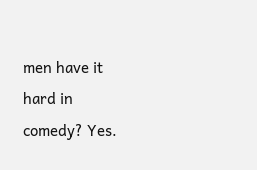men have it hard in comedy? Yes.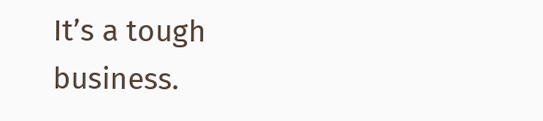It’s a tough business.